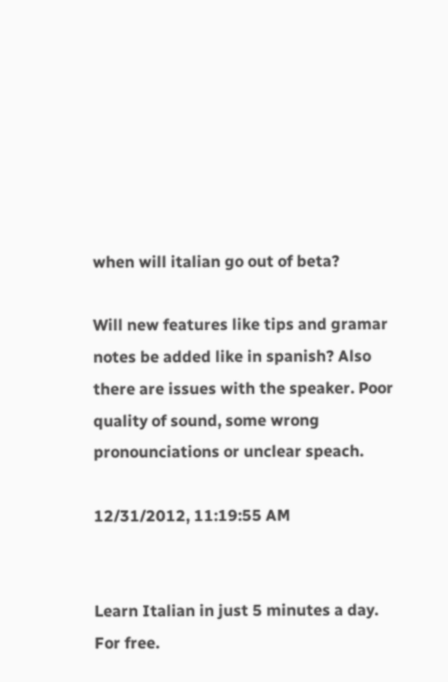when will italian go out of beta?

Will new features like tips and gramar notes be added like in spanish? Also there are issues with the speaker. Poor quality of sound, some wrong pronounciations or unclear speach.

12/31/2012, 11:19:55 AM


Learn Italian in just 5 minutes a day. For free.